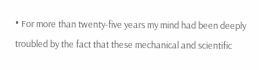• For more than twenty-five years my mind had been deeply troubled by the fact that these mechanical and scientific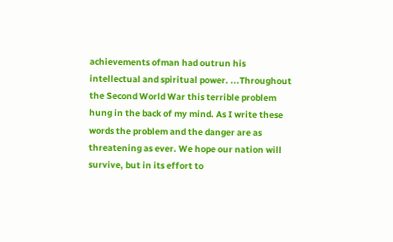achievements ofman had outrun his intellectual and spiritual power. ...Throughout the Second World War this terrible problem hung in the back of my mind. As I write these words the problem and the danger are as threatening as ever. We hope our nation will survive, but in its effort to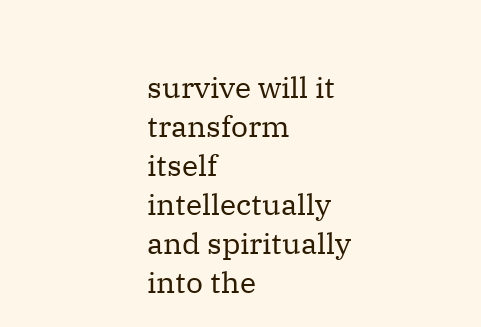survive will it transform itself intellectually and spiritually into the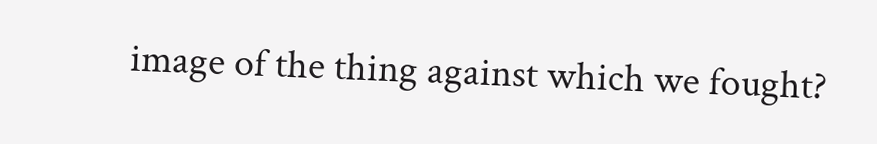image of the thing against which we fought?